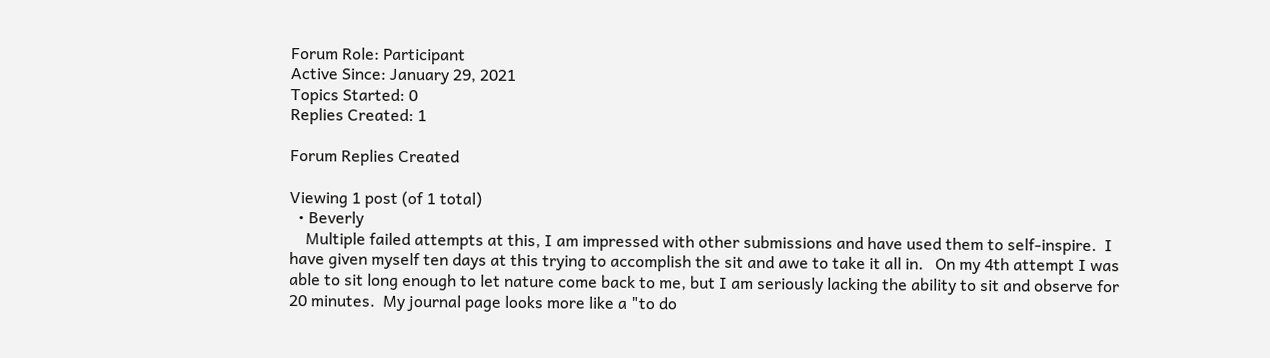Forum Role: Participant
Active Since: January 29, 2021
Topics Started: 0
Replies Created: 1

Forum Replies Created

Viewing 1 post (of 1 total)
  • Beverly
    Multiple failed attempts at this, I am impressed with other submissions and have used them to self-inspire.  I have given myself ten days at this trying to accomplish the sit and awe to take it all in.   On my 4th attempt I was able to sit long enough to let nature come back to me, but I am seriously lacking the ability to sit and observe for 20 minutes.  My journal page looks more like a "to do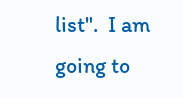list".  I am going to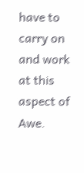have to carry on and work at this aspect of Awe.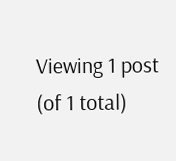Viewing 1 post (of 1 total)